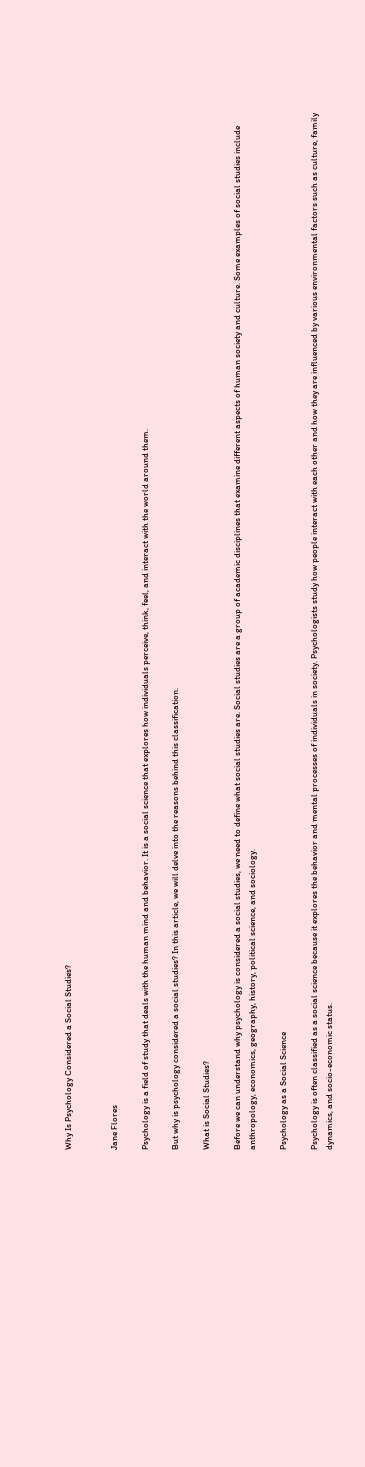Why Is Psychology Considered a Social Studies?


Jane Flores

Psychology is a field of study that deals with the human mind and behavior. It is a social science that explores how individuals perceive, think, feel, and interact with the world around them.

But why is psychology considered a social studies? In this article, we will delve into the reasons behind this classification.

What is Social Studies?

Before we can understand why psychology is considered a social studies, we need to define what social studies are. Social studies are a group of academic disciplines that examine different aspects of human society and culture. Some examples of social studies include anthropology, economics, geography, history, political science, and sociology.

Psychology as a Social Science

Psychology is often classified as a social science because it explores the behavior and mental processes of individuals in society. Psychologists study how people interact with each other and how they are influenced by various environmental factors such as culture, family dynamics, and socio-economic status.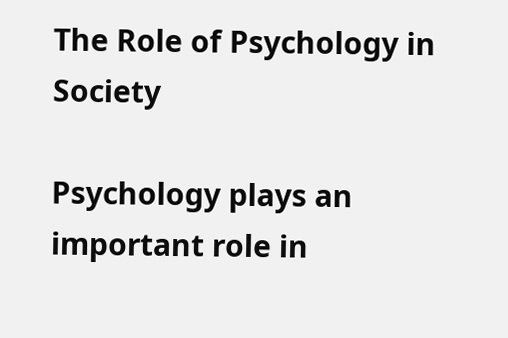The Role of Psychology in Society

Psychology plays an important role in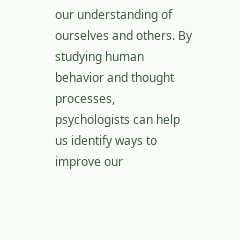our understanding of ourselves and others. By studying human behavior and thought processes, psychologists can help us identify ways to improve our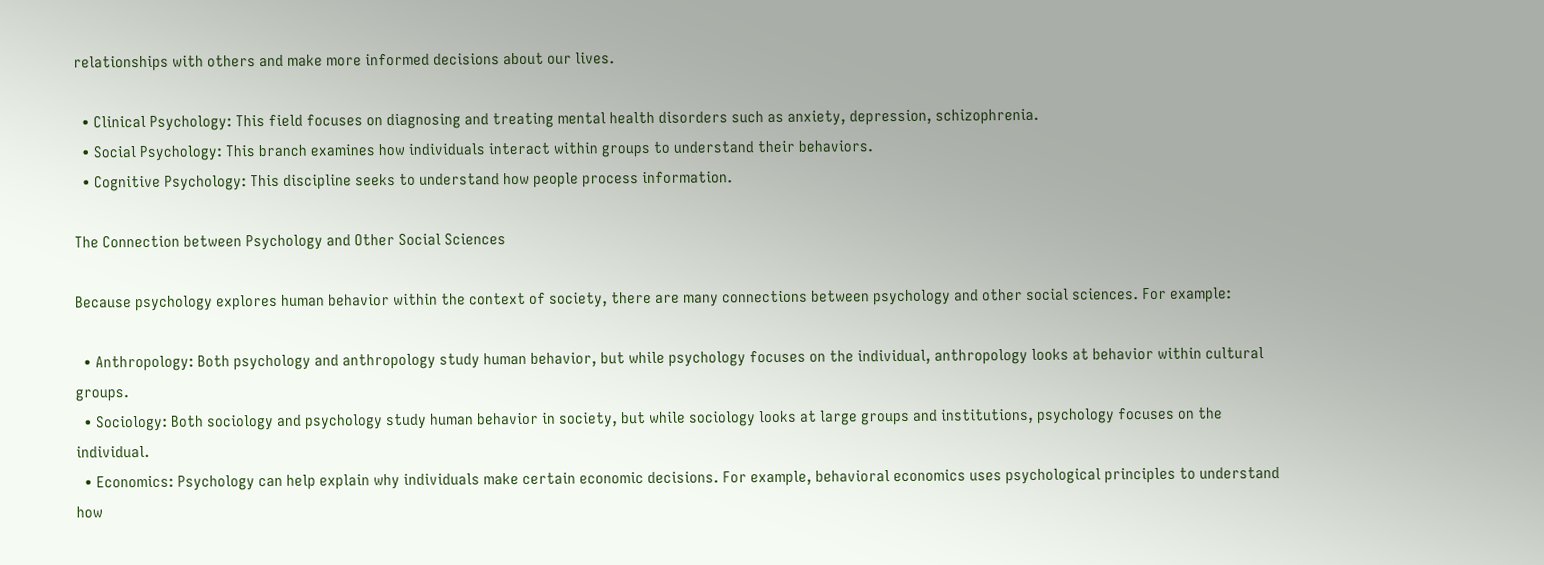relationships with others and make more informed decisions about our lives.

  • Clinical Psychology: This field focuses on diagnosing and treating mental health disorders such as anxiety, depression, schizophrenia.
  • Social Psychology: This branch examines how individuals interact within groups to understand their behaviors.
  • Cognitive Psychology: This discipline seeks to understand how people process information.

The Connection between Psychology and Other Social Sciences

Because psychology explores human behavior within the context of society, there are many connections between psychology and other social sciences. For example:

  • Anthropology: Both psychology and anthropology study human behavior, but while psychology focuses on the individual, anthropology looks at behavior within cultural groups.
  • Sociology: Both sociology and psychology study human behavior in society, but while sociology looks at large groups and institutions, psychology focuses on the individual.
  • Economics: Psychology can help explain why individuals make certain economic decisions. For example, behavioral economics uses psychological principles to understand how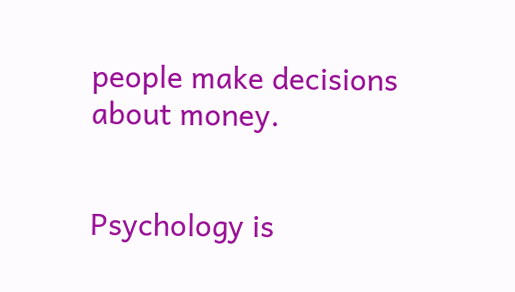people make decisions about money.


Psychology is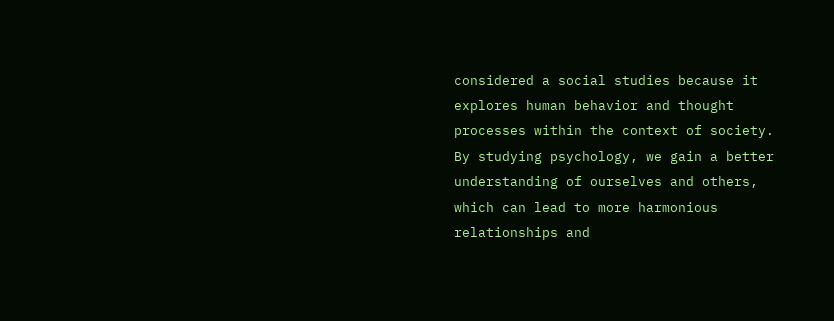considered a social studies because it explores human behavior and thought processes within the context of society. By studying psychology, we gain a better understanding of ourselves and others, which can lead to more harmonious relationships and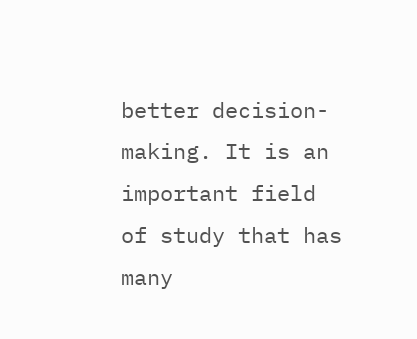better decision-making. It is an important field of study that has many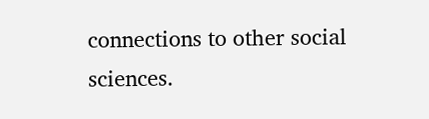connections to other social sciences.